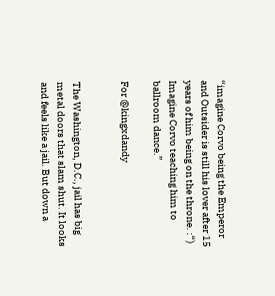“imagine Corvo being the Emperor and Outsider is still his lover after 15 years of him being on the throne. :“) Imagine Corvo teaching him to ballroom dance.”

For @kingxdandy


The Washington, D.C., jail has big metal doors that slam shut. It looks and feels like a jail. But down a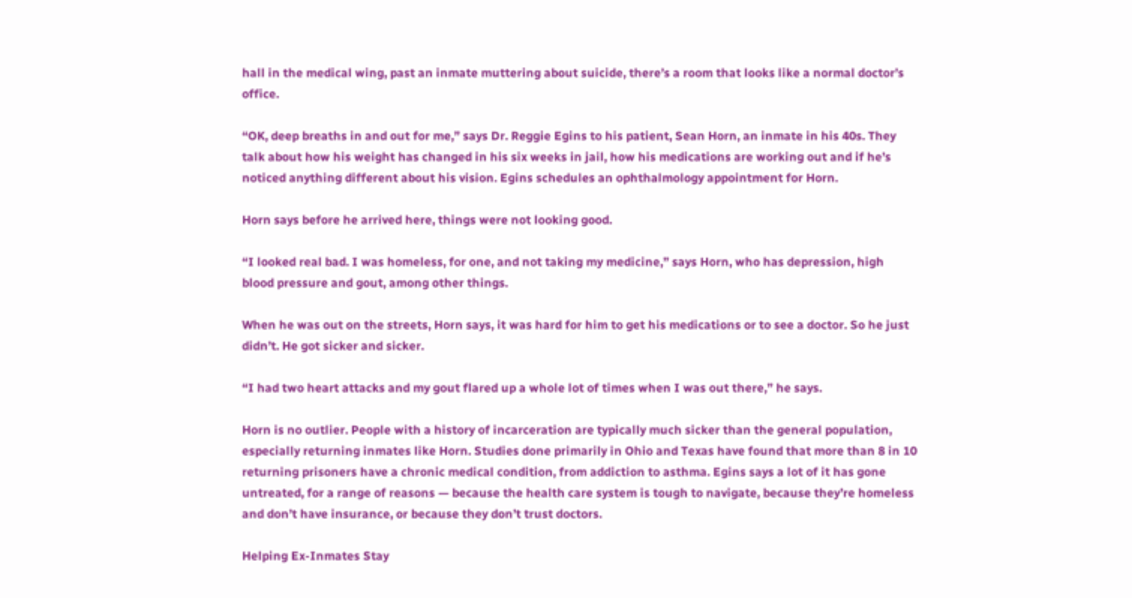hall in the medical wing, past an inmate muttering about suicide, there’s a room that looks like a normal doctor’s office.

“OK, deep breaths in and out for me,” says Dr. Reggie Egins to his patient, Sean Horn, an inmate in his 40s. They talk about how his weight has changed in his six weeks in jail, how his medications are working out and if he’s noticed anything different about his vision. Egins schedules an ophthalmology appointment for Horn.

Horn says before he arrived here, things were not looking good.

“I looked real bad. I was homeless, for one, and not taking my medicine,” says Horn, who has depression, high blood pressure and gout, among other things.

When he was out on the streets, Horn says, it was hard for him to get his medications or to see a doctor. So he just didn’t. He got sicker and sicker.

“I had two heart attacks and my gout flared up a whole lot of times when I was out there,” he says.

Horn is no outlier. People with a history of incarceration are typically much sicker than the general population, especially returning inmates like Horn. Studies done primarily in Ohio and Texas have found that more than 8 in 10 returning prisoners have a chronic medical condition, from addiction to asthma. Egins says a lot of it has gone untreated, for a range of reasons — because the health care system is tough to navigate, because they’re homeless and don’t have insurance, or because they don’t trust doctors.

Helping Ex-Inmates Stay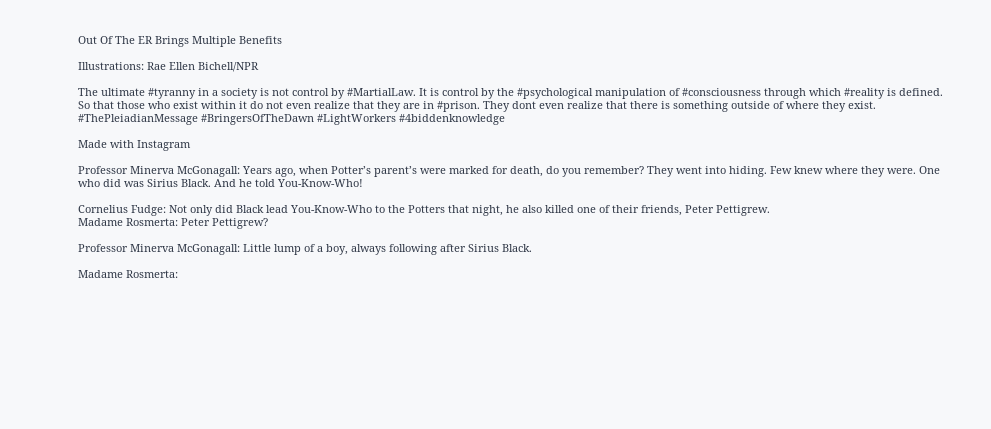Out Of The ER Brings Multiple Benefits

Illustrations: Rae Ellen Bichell/NPR

The ultimate #tyranny in a society is not control by #MartialLaw. It is control by the #psychological manipulation of #consciousness through which #reality is defined. So that those who exist within it do not even realize that they are in #prison. They dont even realize that there is something outside of where they exist. #ThePleiadianMessage #BringersOfTheDawn #LightWorkers #4biddenknowledge

Made with Instagram

Professor Minerva McGonagall: Years ago, when Potter’s parent’s were marked for death, do you remember? They went into hiding. Few knew where they were. One who did was Sirius Black. And he told You-Know-Who!

Cornelius Fudge: Not only did Black lead You-Know-Who to the Potters that night, he also killed one of their friends, Peter Pettigrew.
Madame Rosmerta: Peter Pettigrew?

Professor Minerva McGonagall: Little lump of a boy, always following after Sirius Black.

Madame Rosmerta: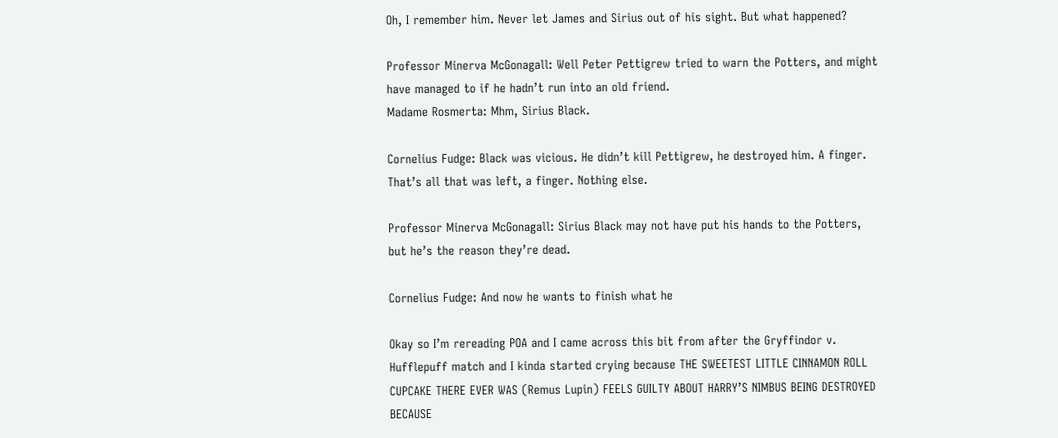Oh, I remember him. Never let James and Sirius out of his sight. But what happened?

Professor Minerva McGonagall: Well Peter Pettigrew tried to warn the Potters, and might have managed to if he hadn’t run into an old friend.
Madame Rosmerta: Mhm, Sirius Black.

Cornelius Fudge: Black was vicious. He didn’t kill Pettigrew, he destroyed him. A finger. That’s all that was left, a finger. Nothing else.

Professor Minerva McGonagall: Sirius Black may not have put his hands to the Potters, but he’s the reason they’re dead.

Cornelius Fudge: And now he wants to finish what he

Okay so I’m rereading POA and I came across this bit from after the Gryffindor v. Hufflepuff match and I kinda started crying because THE SWEETEST LITTLE CINNAMON ROLL CUPCAKE THERE EVER WAS (Remus Lupin) FEELS GUILTY ABOUT HARRY’S NIMBUS BEING DESTROYED BECAUSE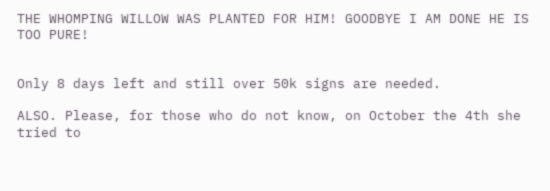THE WHOMPING WILLOW WAS PLANTED FOR HIM! GOODBYE I AM DONE HE IS TOO PURE!


Only 8 days left and still over 50k signs are needed.

ALSO. Please, for those who do not know, on October the 4th she tried to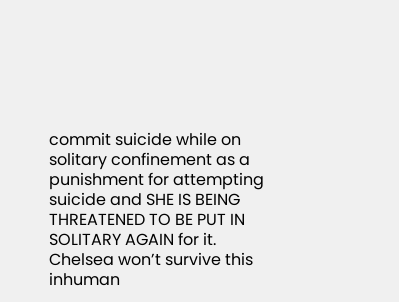commit suicide while on solitary confinement as a punishment for attempting suicide and SHE IS BEING THREATENED TO BE PUT IN SOLITARY AGAIN for it. Chelsea won’t survive this inhuman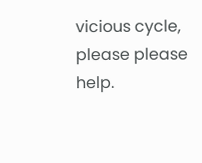vicious cycle, please please help.